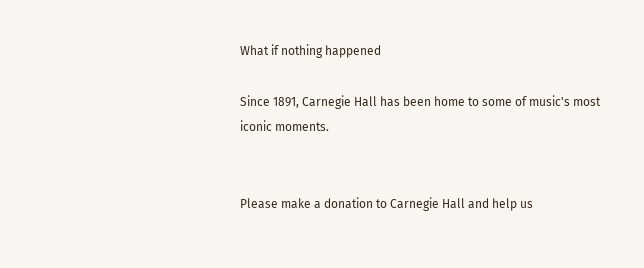What if nothing happened

Since 1891, Carnegie Hall has been home to some of music's most iconic moments.


Please make a donation to Carnegie Hall and help us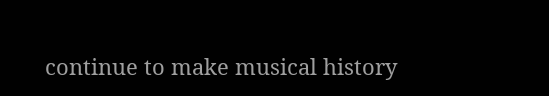continue to make musical history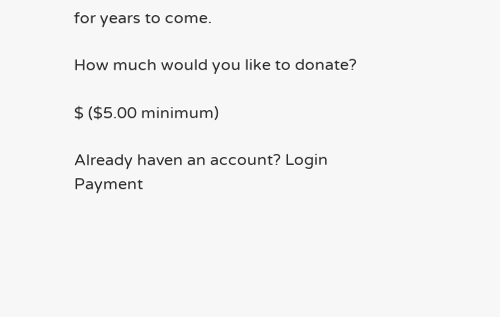for years to come.

How much would you like to donate?

$ ($5.00 minimum)

Already haven an account? Login
Payment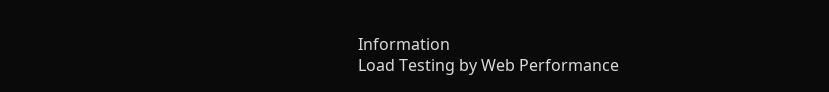Information
Load Testing by Web Performance